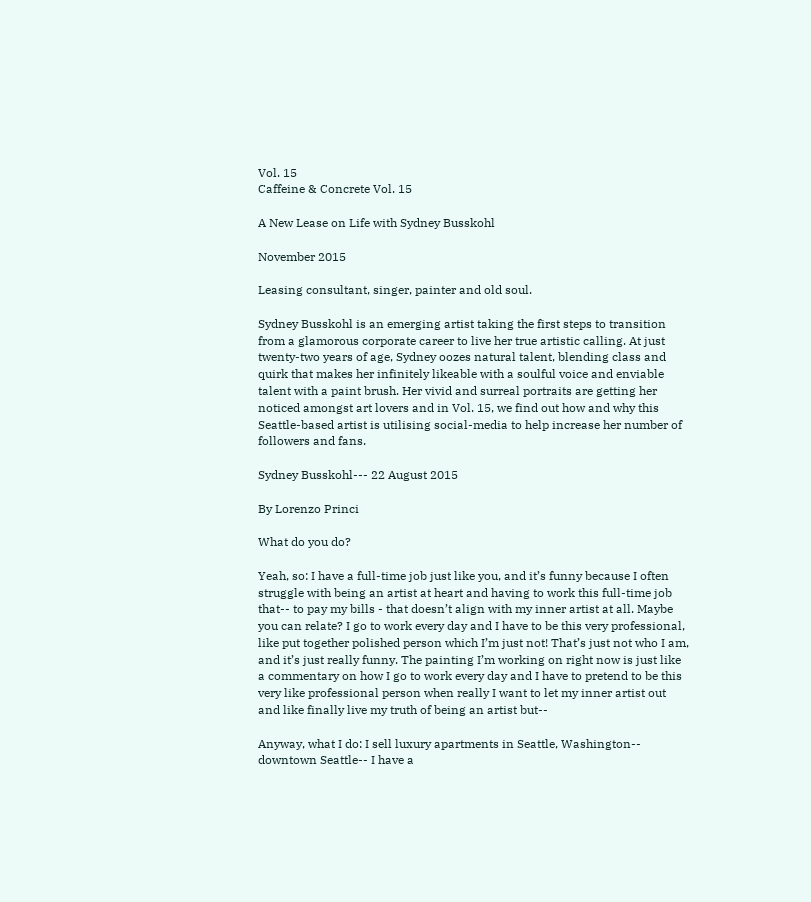Vol. 15
Caffeine & Concrete Vol. 15

A New Lease on Life with Sydney Busskohl

November 2015

Leasing consultant, singer, painter and old soul.

Sydney Busskohl is an emerging artist taking the first steps to transition from a glamorous corporate career to live her true artistic calling. At just twenty-two years of age, Sydney oozes natural talent, blending class and quirk that makes her infinitely likeable with a soulful voice and enviable talent with a paint brush. Her vivid and surreal portraits are getting her noticed amongst art lovers and in Vol. 15, we find out how and why this Seattle-based artist is utilising social-media to help increase her number of followers and fans.

Sydney Busskohl--- 22 August 2015

By Lorenzo Princi

What do you do?

Yeah, so: I have a full-time job just like you, and it’s funny because I often struggle with being an artist at heart and having to work this full-time job that-- to pay my bills - that doesn’t align with my inner artist at all. Maybe you can relate? I go to work every day and I have to be this very professional, like put together polished person which I’m just not! That’s just not who I am, and it’s just really funny. The painting I’m working on right now is just like a commentary on how I go to work every day and I have to pretend to be this very like professional person when really I want to let my inner artist out and like finally live my truth of being an artist but--

Anyway, what I do: I sell luxury apartments in Seattle, Washington-- downtown Seattle-- I have a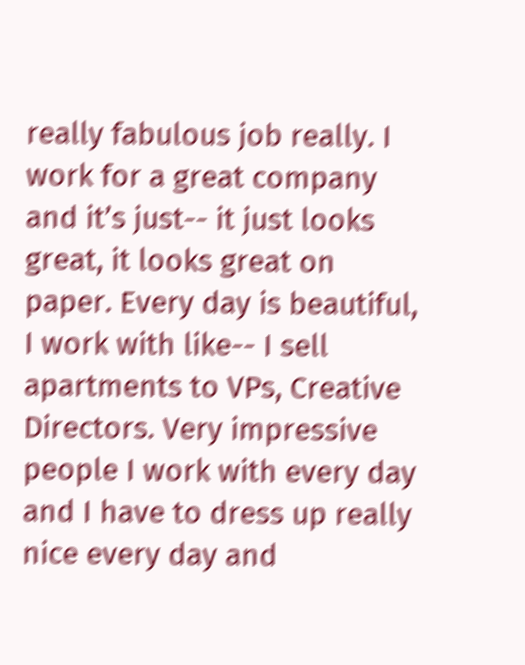really fabulous job really. I work for a great company and it’s just-- it just looks great, it looks great on paper. Every day is beautiful, I work with like-- I sell apartments to VPs, Creative Directors. Very impressive people I work with every day and I have to dress up really nice every day and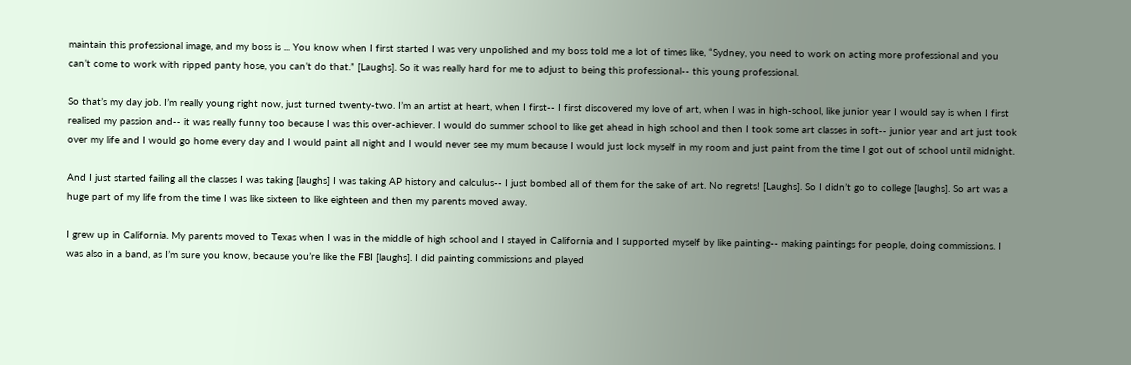maintain this professional image, and my boss is ... You know when I first started I was very unpolished and my boss told me a lot of times like, “Sydney, you need to work on acting more professional and you can’t come to work with ripped panty hose, you can’t do that.” [Laughs]. So it was really hard for me to adjust to being this professional-- this young professional.

So that’s my day job. I’m really young right now, just turned twenty-two. I’m an artist at heart, when I first-- I first discovered my love of art, when I was in high-school, like junior year I would say is when I first realised my passion and-- it was really funny too because I was this over-achiever. I would do summer school to like get ahead in high school and then I took some art classes in soft-- junior year and art just took over my life and I would go home every day and I would paint all night and I would never see my mum because I would just lock myself in my room and just paint from the time I got out of school until midnight.

And I just started failing all the classes I was taking [laughs] I was taking AP history and calculus-- I just bombed all of them for the sake of art. No regrets! [Laughs]. So I didn’t go to college [laughs]. So art was a huge part of my life from the time I was like sixteen to like eighteen and then my parents moved away.

I grew up in California. My parents moved to Texas when I was in the middle of high school and I stayed in California and I supported myself by like painting-- making paintings for people, doing commissions. I was also in a band, as I’m sure you know, because you’re like the FBI [laughs]. I did painting commissions and played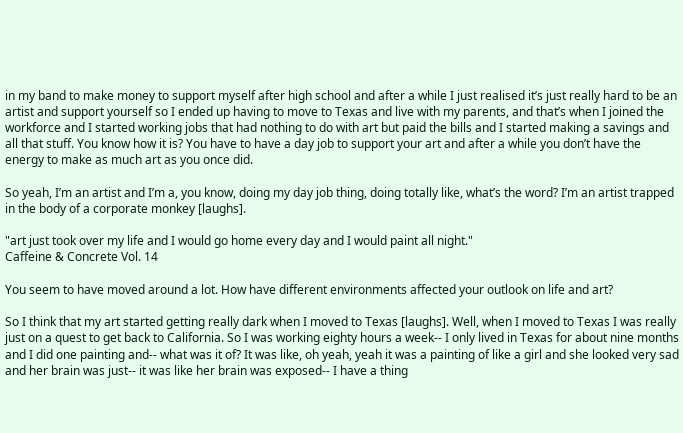in my band to make money to support myself after high school and after a while I just realised it’s just really hard to be an artist and support yourself so I ended up having to move to Texas and live with my parents, and that’s when I joined the workforce and I started working jobs that had nothing to do with art but paid the bills and I started making a savings and all that stuff. You know how it is? You have to have a day job to support your art and after a while you don’t have the energy to make as much art as you once did.

So yeah, I’m an artist and I’m a, you know, doing my day job thing, doing totally like, what’s the word? I’m an artist trapped in the body of a corporate monkey [laughs].

"art just took over my life and I would go home every day and I would paint all night."
Caffeine & Concrete Vol. 14

You seem to have moved around a lot. How have different environments affected your outlook on life and art?

So I think that my art started getting really dark when I moved to Texas [laughs]. Well, when I moved to Texas I was really just on a quest to get back to California. So I was working eighty hours a week-- I only lived in Texas for about nine months and I did one painting and-- what was it of? It was like, oh yeah, yeah it was a painting of like a girl and she looked very sad and her brain was just-- it was like her brain was exposed-- I have a thing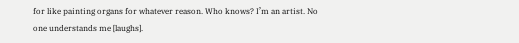for like painting organs for whatever reason. Who knows? I’m an artist. No one understands me [laughs].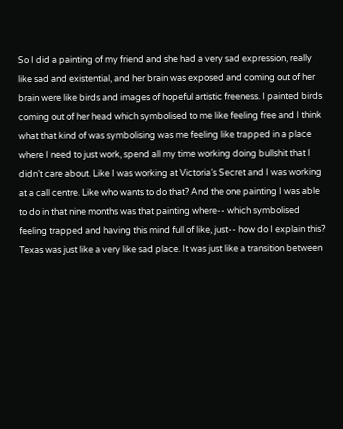So I did a painting of my friend and she had a very sad expression, really like sad and existential, and her brain was exposed and coming out of her brain were like birds and images of hopeful artistic freeness. I painted birds coming out of her head which symbolised to me like feeling free and I think what that kind of was symbolising was me feeling like trapped in a place where I need to just work, spend all my time working doing bullshit that I didn’t care about. Like I was working at Victoria’s Secret and I was working at a call centre. Like who wants to do that? And the one painting I was able to do in that nine months was that painting where-- which symbolised feeling trapped and having this mind full of like, just-- how do I explain this? Texas was just like a very like sad place. It was just like a transition between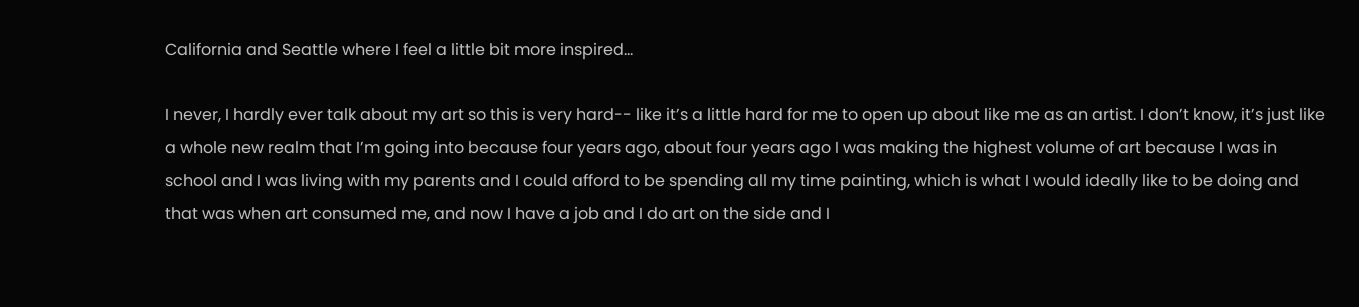California and Seattle where I feel a little bit more inspired...

I never, I hardly ever talk about my art so this is very hard-- like it’s a little hard for me to open up about like me as an artist. I don’t know, it’s just like a whole new realm that I’m going into because four years ago, about four years ago I was making the highest volume of art because I was in school and I was living with my parents and I could afford to be spending all my time painting, which is what I would ideally like to be doing and that was when art consumed me, and now I have a job and I do art on the side and I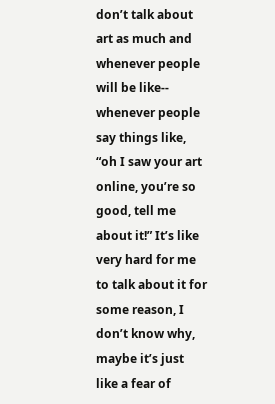don’t talk about art as much and whenever people will be like-- whenever people say things like, “oh I saw your art online, you’re so good, tell me about it!” It’s like very hard for me to talk about it for some reason, I don’t know why, maybe it’s just like a fear of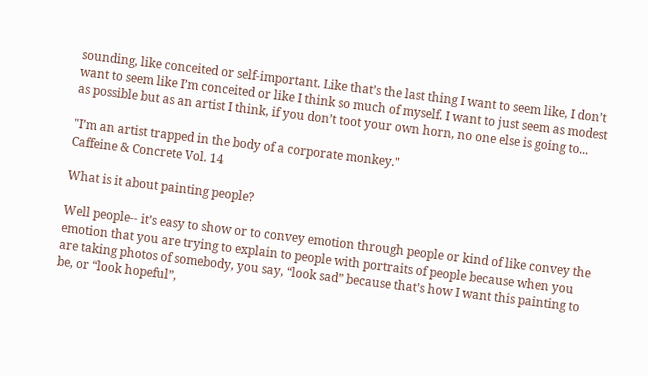sounding, like conceited or self-important. Like that’s the last thing I want to seem like, I don’t want to seem like I’m conceited or like I think so much of myself. I want to just seem as modest as possible but as an artist I think, if you don’t toot your own horn, no one else is going to...

"I’m an artist trapped in the body of a corporate monkey."
Caffeine & Concrete Vol. 14

What is it about painting people?

Well people-- it’s easy to show or to convey emotion through people or kind of like convey the emotion that you are trying to explain to people with portraits of people because when you are taking photos of somebody, you say, “look sad” because that’s how I want this painting to be, or “look hopeful”,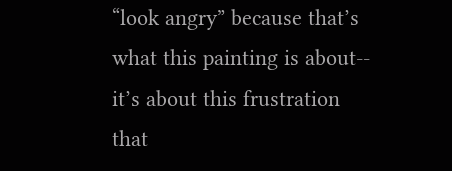“look angry” because that’s what this painting is about-- it’s about this frustration that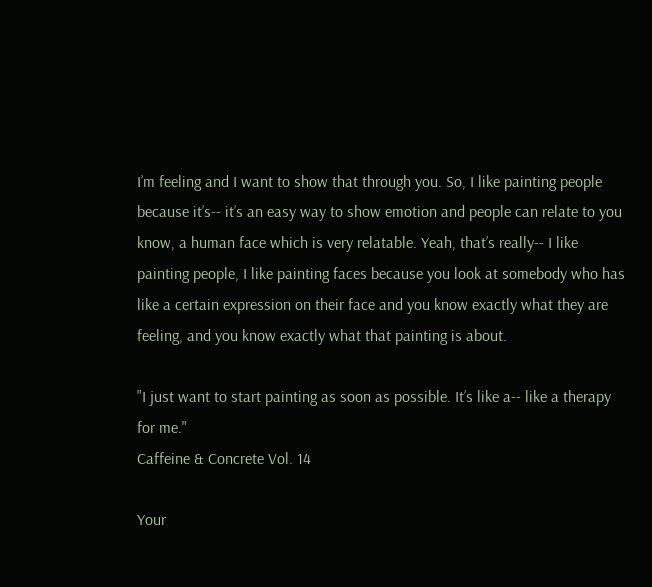I’m feeling and I want to show that through you. So, I like painting people because it’s-- it’s an easy way to show emotion and people can relate to you know, a human face which is very relatable. Yeah, that’s really-- I like painting people, I like painting faces because you look at somebody who has like a certain expression on their face and you know exactly what they are feeling, and you know exactly what that painting is about.

"I just want to start painting as soon as possible. It’s like a-- like a therapy for me."
Caffeine & Concrete Vol. 14

Your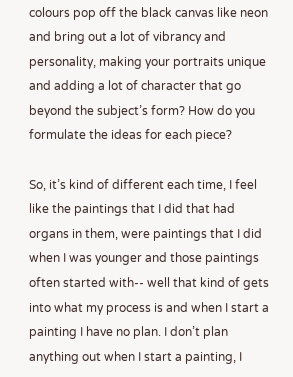colours pop off the black canvas like neon and bring out a lot of vibrancy and personality, making your portraits unique and adding a lot of character that go beyond the subject’s form? How do you formulate the ideas for each piece?

So, it’s kind of different each time, I feel like the paintings that I did that had organs in them, were paintings that I did when I was younger and those paintings often started with-- well that kind of gets into what my process is and when I start a painting I have no plan. I don’t plan anything out when I start a painting, I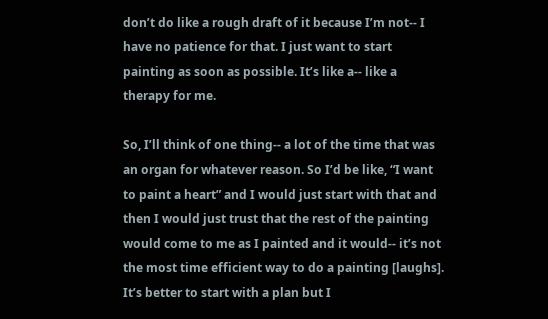don’t do like a rough draft of it because I’m not-- I have no patience for that. I just want to start painting as soon as possible. It’s like a-- like a therapy for me.

So, I’ll think of one thing-- a lot of the time that was an organ for whatever reason. So I’d be like, “I want to paint a heart” and I would just start with that and then I would just trust that the rest of the painting would come to me as I painted and it would-- it’s not the most time efficient way to do a painting [laughs]. It’s better to start with a plan but I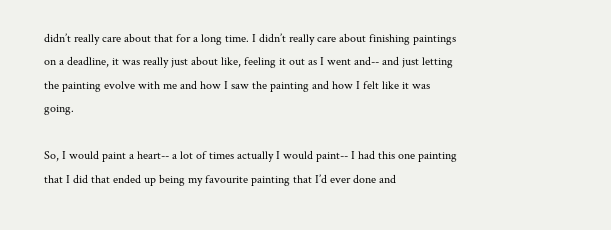didn’t really care about that for a long time. I didn’t really care about finishing paintings on a deadline, it was really just about like, feeling it out as I went and-- and just letting the painting evolve with me and how I saw the painting and how I felt like it was going.

So, I would paint a heart-- a lot of times actually I would paint-- I had this one painting that I did that ended up being my favourite painting that I’d ever done and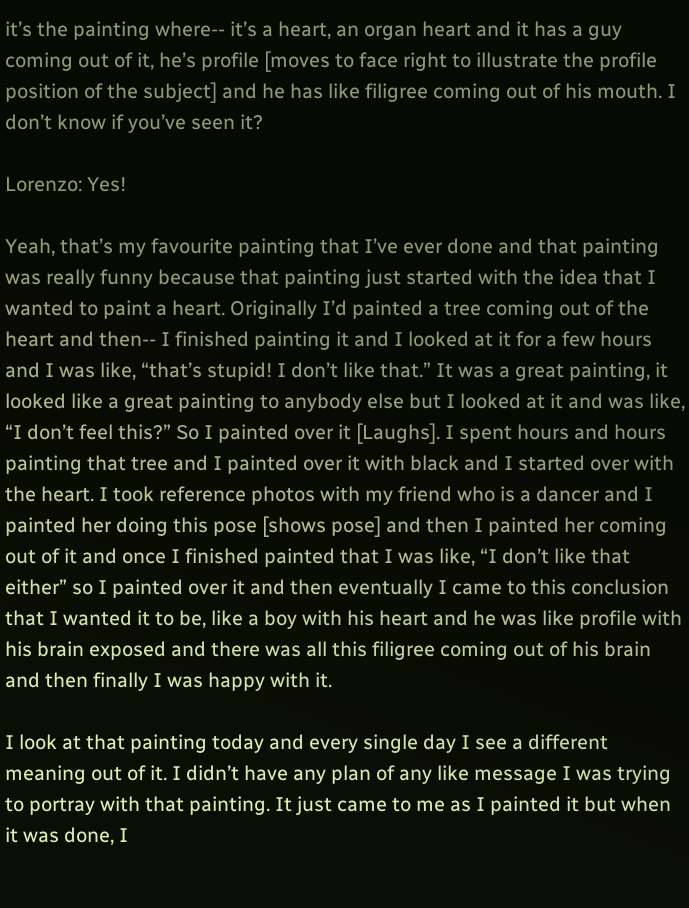it’s the painting where-- it’s a heart, an organ heart and it has a guy coming out of it, he’s profile [moves to face right to illustrate the profile position of the subject] and he has like filigree coming out of his mouth. I don’t know if you’ve seen it?

Lorenzo: Yes!

Yeah, that’s my favourite painting that I’ve ever done and that painting was really funny because that painting just started with the idea that I wanted to paint a heart. Originally I’d painted a tree coming out of the heart and then-- I finished painting it and I looked at it for a few hours and I was like, “that’s stupid! I don’t like that.” It was a great painting, it looked like a great painting to anybody else but I looked at it and was like, “I don’t feel this?” So I painted over it [Laughs]. I spent hours and hours painting that tree and I painted over it with black and I started over with the heart. I took reference photos with my friend who is a dancer and I painted her doing this pose [shows pose] and then I painted her coming out of it and once I finished painted that I was like, “I don’t like that either” so I painted over it and then eventually I came to this conclusion that I wanted it to be, like a boy with his heart and he was like profile with his brain exposed and there was all this filigree coming out of his brain and then finally I was happy with it.

I look at that painting today and every single day I see a different meaning out of it. I didn’t have any plan of any like message I was trying to portray with that painting. It just came to me as I painted it but when it was done, I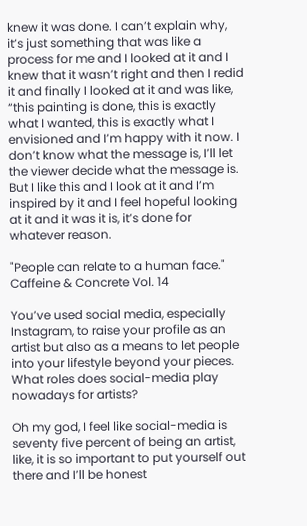knew it was done. I can’t explain why, it’s just something that was like a process for me and I looked at it and I knew that it wasn’t right and then I redid it and finally I looked at it and was like, “this painting is done, this is exactly what I wanted, this is exactly what I envisioned and I’m happy with it now. I don’t know what the message is, I’ll let the viewer decide what the message is. But I like this and I look at it and I’m inspired by it and I feel hopeful looking at it and it was it is, it’s done for whatever reason.

"People can relate to a human face."
Caffeine & Concrete Vol. 14

You’ve used social media, especially Instagram, to raise your profile as an artist but also as a means to let people into your lifestyle beyond your pieces. What roles does social-media play nowadays for artists?

Oh my god, I feel like social-media is seventy five percent of being an artist, like, it is so important to put yourself out there and I’ll be honest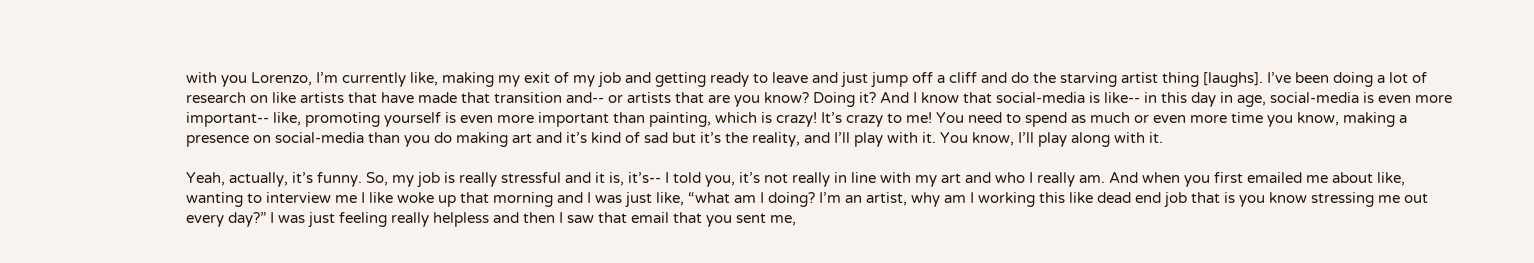with you Lorenzo, I’m currently like, making my exit of my job and getting ready to leave and just jump off a cliff and do the starving artist thing [laughs]. I’ve been doing a lot of research on like artists that have made that transition and-- or artists that are you know? Doing it? And I know that social-media is like-- in this day in age, social-media is even more important-- like, promoting yourself is even more important than painting, which is crazy! It’s crazy to me! You need to spend as much or even more time you know, making a presence on social-media than you do making art and it’s kind of sad but it’s the reality, and I’ll play with it. You know, I’ll play along with it.

Yeah, actually, it’s funny. So, my job is really stressful and it is, it’s-- I told you, it’s not really in line with my art and who I really am. And when you first emailed me about like, wanting to interview me I like woke up that morning and I was just like, “what am I doing? I’m an artist, why am I working this like dead end job that is you know stressing me out every day?” I was just feeling really helpless and then I saw that email that you sent me,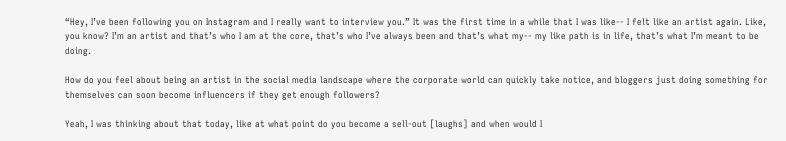“Hey, I’ve been following you on Instagram and I really want to interview you.” It was the first time in a while that I was like-- I felt like an artist again. Like, you know? I’m an artist and that’s who I am at the core, that’s who I’ve always been and that’s what my-- my like path is in life, that’s what I’m meant to be doing.

How do you feel about being an artist in the social media landscape where the corporate world can quickly take notice, and bloggers just doing something for themselves can soon become influencers if they get enough followers?

Yeah, I was thinking about that today, like at what point do you become a sell-out [laughs] and when would I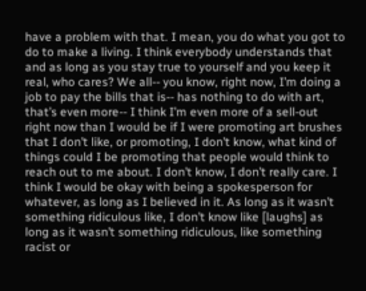have a problem with that. I mean, you do what you got to do to make a living. I think everybody understands that and as long as you stay true to yourself and you keep it real, who cares? We all-- you know, right now, I’m doing a job to pay the bills that is-- has nothing to do with art, that’s even more-- I think I’m even more of a sell-out right now than I would be if I were promoting art brushes that I don’t like, or promoting, I don’t know, what kind of things could I be promoting that people would think to reach out to me about. I don’t know, I don’t really care. I think I would be okay with being a spokesperson for whatever, as long as I believed in it. As long as it wasn’t something ridiculous like, I don’t know like [laughs] as long as it wasn’t something ridiculous, like something racist or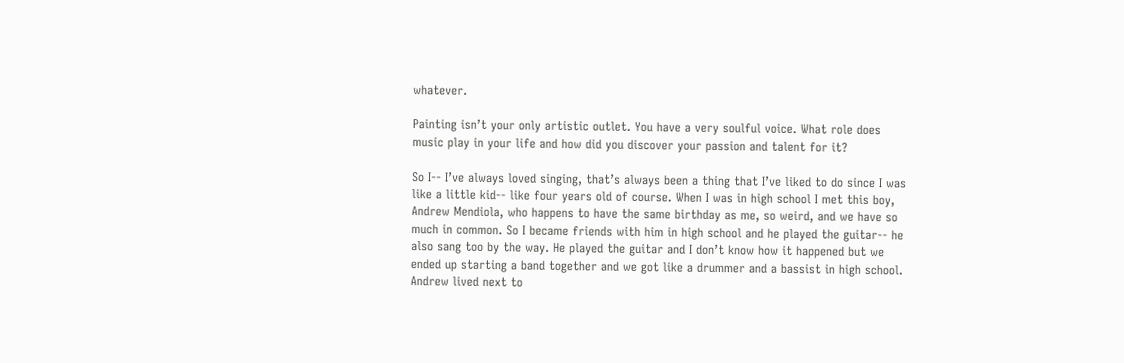whatever.

Painting isn’t your only artistic outlet. You have a very soulful voice. What role does music play in your life and how did you discover your passion and talent for it?

So I-- I’ve always loved singing, that’s always been a thing that I’ve liked to do since I was like a little kid-- like four years old of course. When I was in high school I met this boy, Andrew Mendiola, who happens to have the same birthday as me, so weird, and we have so much in common. So I became friends with him in high school and he played the guitar-- he also sang too by the way. He played the guitar and I don’t know how it happened but we ended up starting a band together and we got like a drummer and a bassist in high school. Andrew lived next to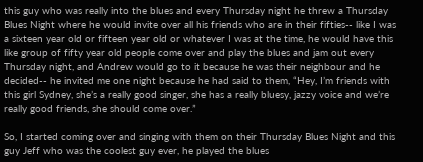this guy who was really into the blues and every Thursday night he threw a Thursday Blues Night where he would invite over all his friends who are in their fifties-- like I was a sixteen year old or fifteen year old or whatever I was at the time, he would have this like group of fifty year old people come over and play the blues and jam out every Thursday night, and Andrew would go to it because he was their neighbour and he decided-- he invited me one night because he had said to them, “Hey, I’m friends with this girl Sydney, she’s a really good singer, she has a really bluesy, jazzy voice and we’re really good friends, she should come over.”

So, I started coming over and singing with them on their Thursday Blues Night and this guy Jeff who was the coolest guy ever, he played the blues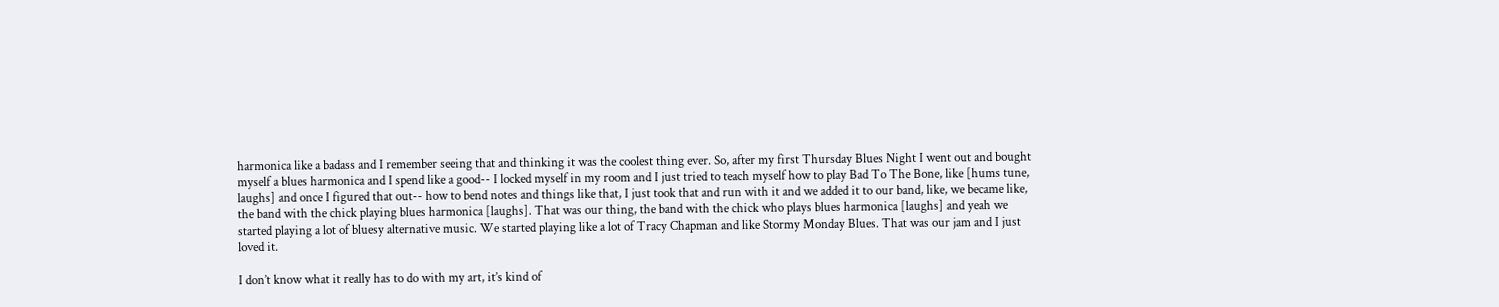harmonica like a badass and I remember seeing that and thinking it was the coolest thing ever. So, after my first Thursday Blues Night I went out and bought myself a blues harmonica and I spend like a good-- I locked myself in my room and I just tried to teach myself how to play Bad To The Bone, like [hums tune, laughs] and once I figured that out-- how to bend notes and things like that, I just took that and run with it and we added it to our band, like, we became like, the band with the chick playing blues harmonica [laughs]. That was our thing, the band with the chick who plays blues harmonica [laughs] and yeah we started playing a lot of bluesy alternative music. We started playing like a lot of Tracy Chapman and like Stormy Monday Blues. That was our jam and I just loved it.

I don’t know what it really has to do with my art, it’s kind of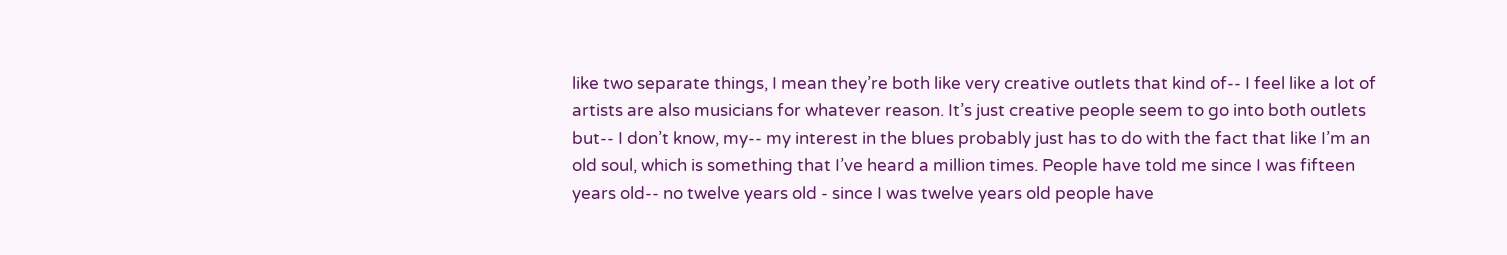like two separate things, I mean they’re both like very creative outlets that kind of-- I feel like a lot of artists are also musicians for whatever reason. It’s just creative people seem to go into both outlets but-- I don’t know, my-- my interest in the blues probably just has to do with the fact that like I’m an old soul, which is something that I’ve heard a million times. People have told me since I was fifteen years old-- no twelve years old - since I was twelve years old people have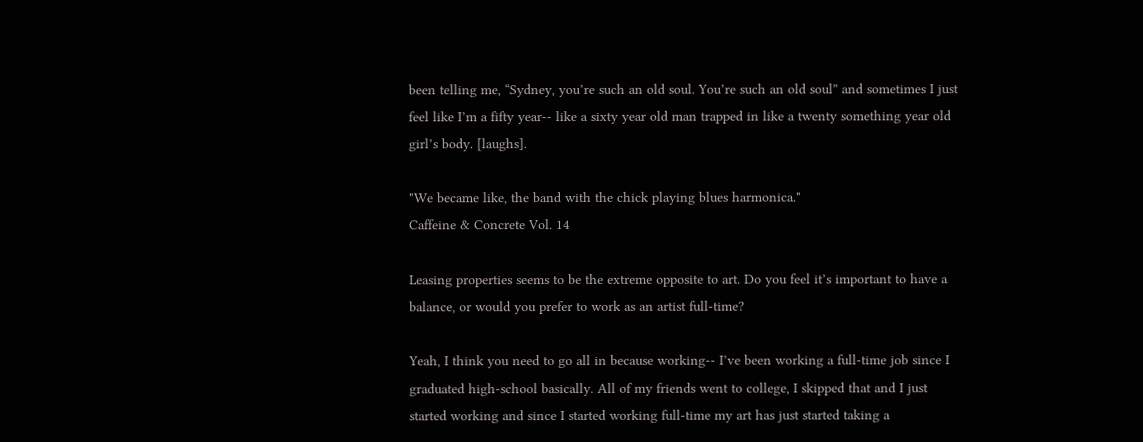been telling me, “Sydney, you’re such an old soul. You’re such an old soul” and sometimes I just feel like I’m a fifty year-- like a sixty year old man trapped in like a twenty something year old girl’s body. [laughs].

"We became like, the band with the chick playing blues harmonica."
Caffeine & Concrete Vol. 14

Leasing properties seems to be the extreme opposite to art. Do you feel it’s important to have a balance, or would you prefer to work as an artist full-time?

Yeah, I think you need to go all in because working-- I’ve been working a full-time job since I graduated high-school basically. All of my friends went to college, I skipped that and I just started working and since I started working full-time my art has just started taking a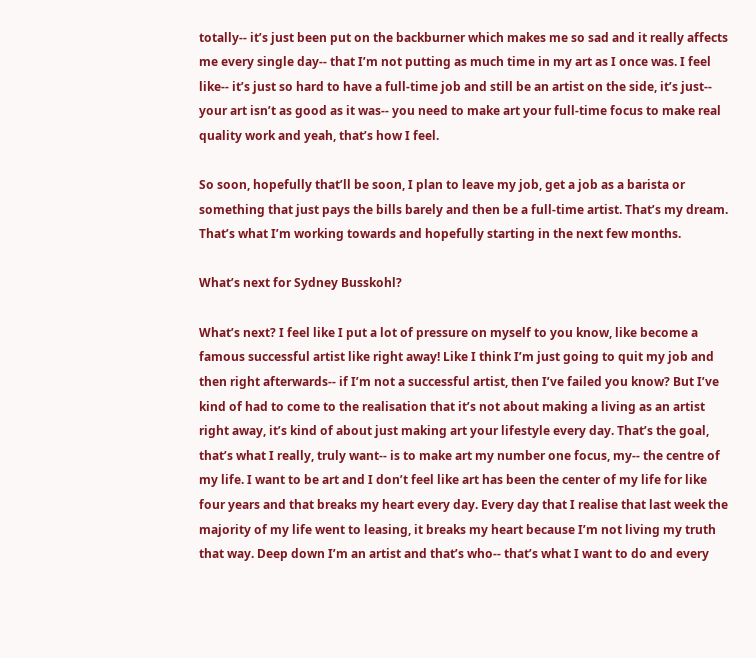totally-- it’s just been put on the backburner which makes me so sad and it really affects me every single day-- that I’m not putting as much time in my art as I once was. I feel like-- it’s just so hard to have a full-time job and still be an artist on the side, it’s just-- your art isn’t as good as it was-- you need to make art your full-time focus to make real quality work and yeah, that’s how I feel.

So soon, hopefully that’ll be soon, I plan to leave my job, get a job as a barista or something that just pays the bills barely and then be a full-time artist. That’s my dream. That’s what I’m working towards and hopefully starting in the next few months.

What’s next for Sydney Busskohl?

What’s next? I feel like I put a lot of pressure on myself to you know, like become a famous successful artist like right away! Like I think I’m just going to quit my job and then right afterwards-- if I’m not a successful artist, then I’ve failed you know? But I’ve kind of had to come to the realisation that it’s not about making a living as an artist right away, it’s kind of about just making art your lifestyle every day. That’s the goal, that’s what I really, truly want-- is to make art my number one focus, my-- the centre of my life. I want to be art and I don’t feel like art has been the center of my life for like four years and that breaks my heart every day. Every day that I realise that last week the majority of my life went to leasing, it breaks my heart because I’m not living my truth that way. Deep down I’m an artist and that’s who-- that’s what I want to do and every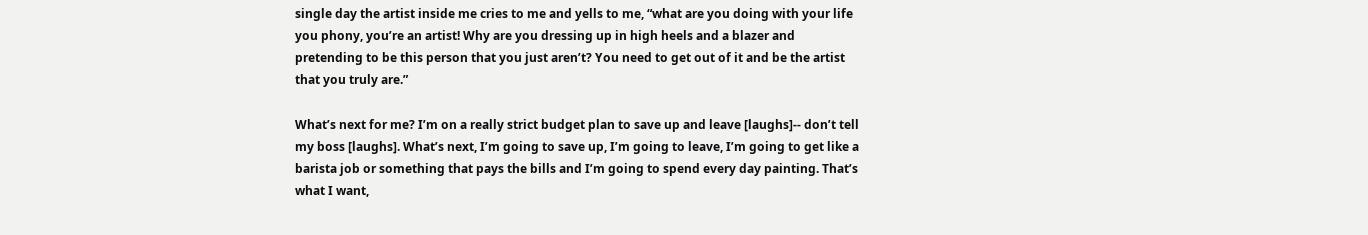single day the artist inside me cries to me and yells to me, “what are you doing with your life you phony, you’re an artist! Why are you dressing up in high heels and a blazer and pretending to be this person that you just aren’t? You need to get out of it and be the artist that you truly are.”

What’s next for me? I’m on a really strict budget plan to save up and leave [laughs]-- don’t tell my boss [laughs]. What’s next, I’m going to save up, I’m going to leave, I’m going to get like a barista job or something that pays the bills and I’m going to spend every day painting. That’s what I want,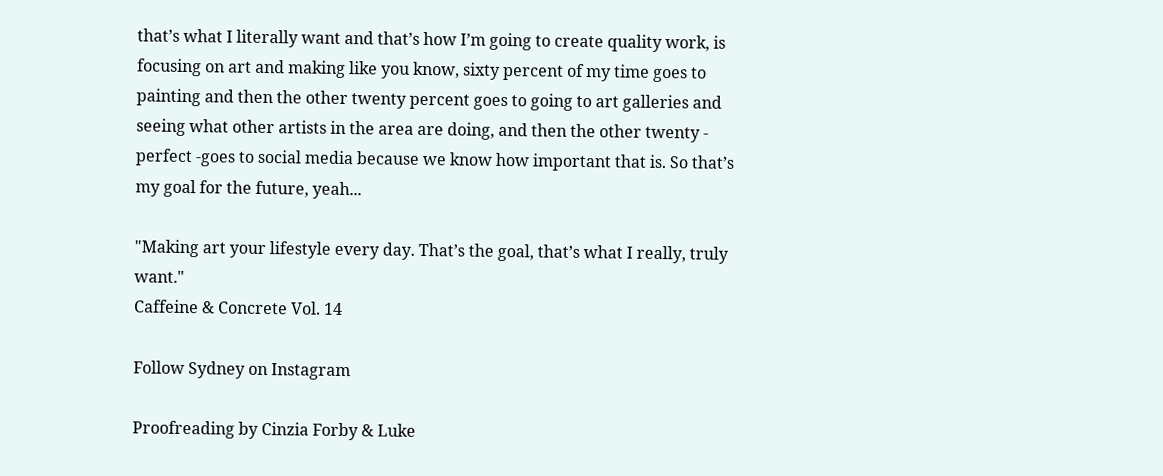that’s what I literally want and that’s how I’m going to create quality work, is focusing on art and making like you know, sixty percent of my time goes to painting and then the other twenty percent goes to going to art galleries and seeing what other artists in the area are doing, and then the other twenty - perfect -goes to social media because we know how important that is. So that’s my goal for the future, yeah...

"Making art your lifestyle every day. That’s the goal, that’s what I really, truly want."
Caffeine & Concrete Vol. 14

Follow Sydney on Instagram

Proofreading by Cinzia Forby & Luke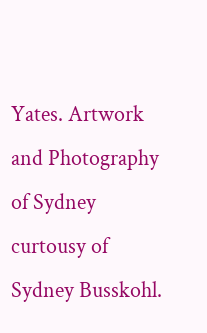Yates. Artwork and Photography of Sydney curtousy of Sydney Busskohl.